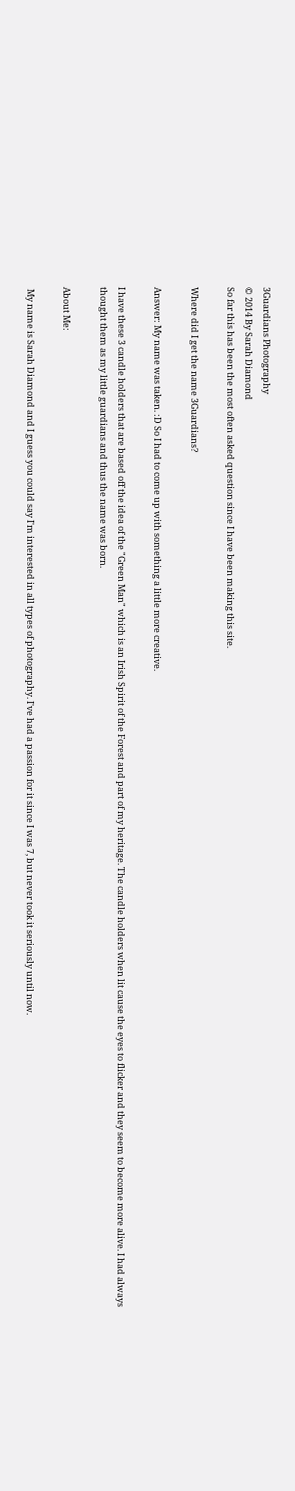3Guardians Photography
© 2014 By Sarah Diamond
So far this has been the most often asked question since I have been making this site.

Where did I get the name 3Guardians?

Answer: My name was taken. :D So I had to come up with something a little more creative.

I have these 3 candle holders that are based off the idea of the "Green Man" which is an Irish Spirit of the Forest and part of my heritage. The candle holders when lit cause the eyes to flicker and they seem to become more alive. I had always thought them as my little guardians and thus the name was born.

About Me:

 My name is Sarah Diamond and I guess you could say I'm interested in all types of photography. I've had a passion for it since I was 7, but never took it seriously until now.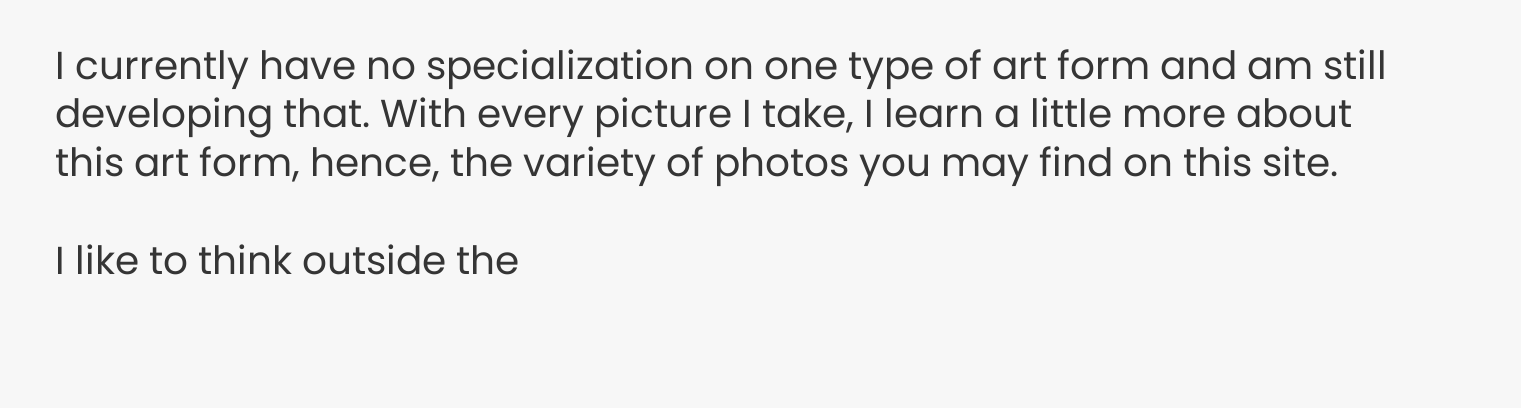I currently have no specialization on one type of art form and am still developing that. With every picture I take, I learn a little more about this art form, hence, the variety of photos you may find on this site.

I like to think outside the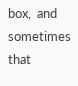box,  and sometimes that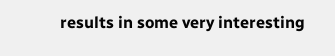results in some very interesting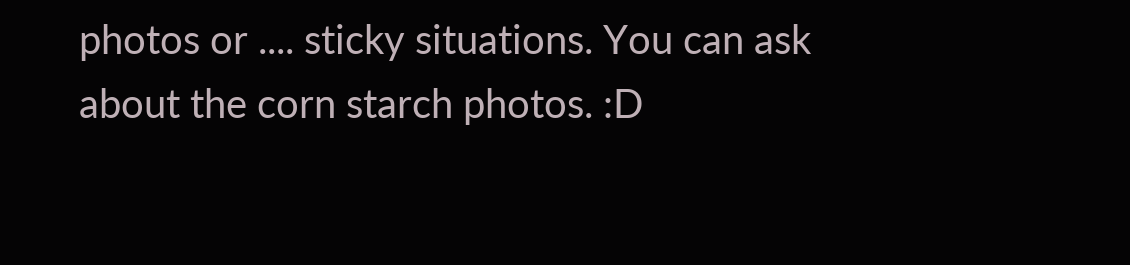photos or .... sticky situations. You can ask about the corn starch photos. :D